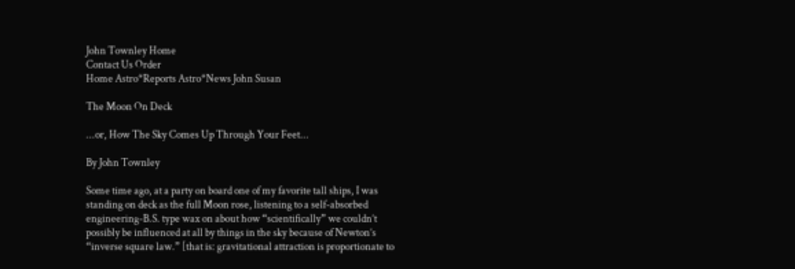John Townley Home
Contact Us Order
Home Astro*Reports Astro*News John Susan

The Moon On Deck

...or, How The Sky Comes Up Through Your Feet...

By John Townley

Some time ago, at a party on board one of my favorite tall ships, I was standing on deck as the full Moon rose, listening to a self-absorbed engineering-B.S. type wax on about how “scientifically” we couldn’t possibly be influenced at all by things in the sky because of Newton’s “inverse square law.” [that is: gravitational attraction is proportionate to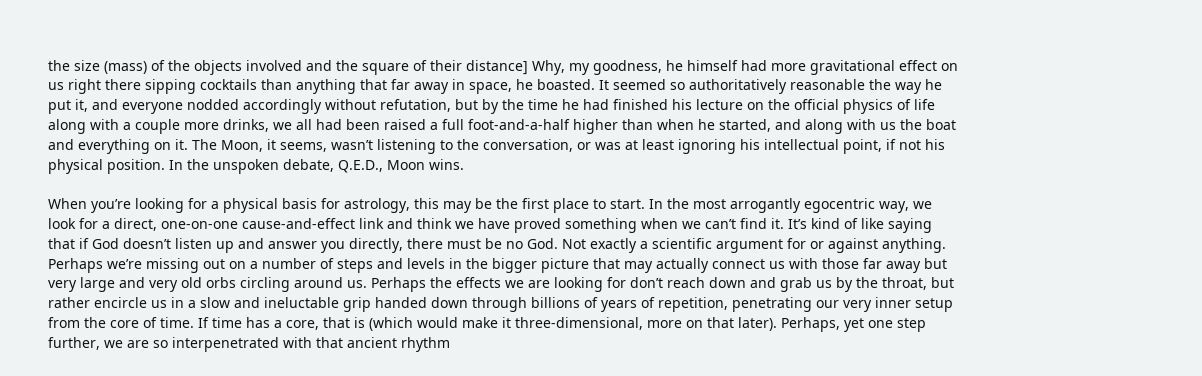the size (mass) of the objects involved and the square of their distance] Why, my goodness, he himself had more gravitational effect on us right there sipping cocktails than anything that far away in space, he boasted. It seemed so authoritatively reasonable the way he put it, and everyone nodded accordingly without refutation, but by the time he had finished his lecture on the official physics of life along with a couple more drinks, we all had been raised a full foot-and-a-half higher than when he started, and along with us the boat and everything on it. The Moon, it seems, wasn’t listening to the conversation, or was at least ignoring his intellectual point, if not his physical position. In the unspoken debate, Q.E.D., Moon wins.

When you’re looking for a physical basis for astrology, this may be the first place to start. In the most arrogantly egocentric way, we look for a direct, one-on-one cause-and-effect link and think we have proved something when we can’t find it. It’s kind of like saying that if God doesn’t listen up and answer you directly, there must be no God. Not exactly a scientific argument for or against anything. Perhaps we’re missing out on a number of steps and levels in the bigger picture that may actually connect us with those far away but very large and very old orbs circling around us. Perhaps the effects we are looking for don’t reach down and grab us by the throat, but rather encircle us in a slow and ineluctable grip handed down through billions of years of repetition, penetrating our very inner setup from the core of time. If time has a core, that is (which would make it three-dimensional, more on that later). Perhaps, yet one step further, we are so interpenetrated with that ancient rhythm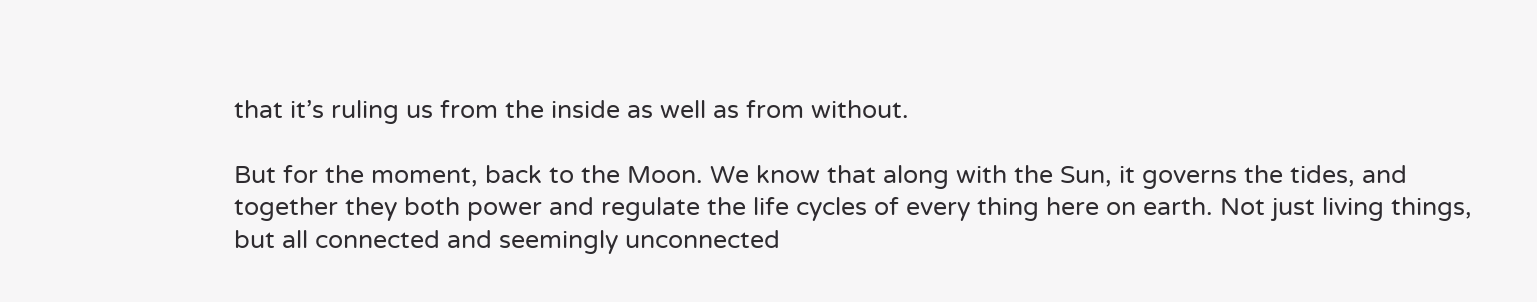that it’s ruling us from the inside as well as from without.

But for the moment, back to the Moon. We know that along with the Sun, it governs the tides, and together they both power and regulate the life cycles of every thing here on earth. Not just living things, but all connected and seemingly unconnected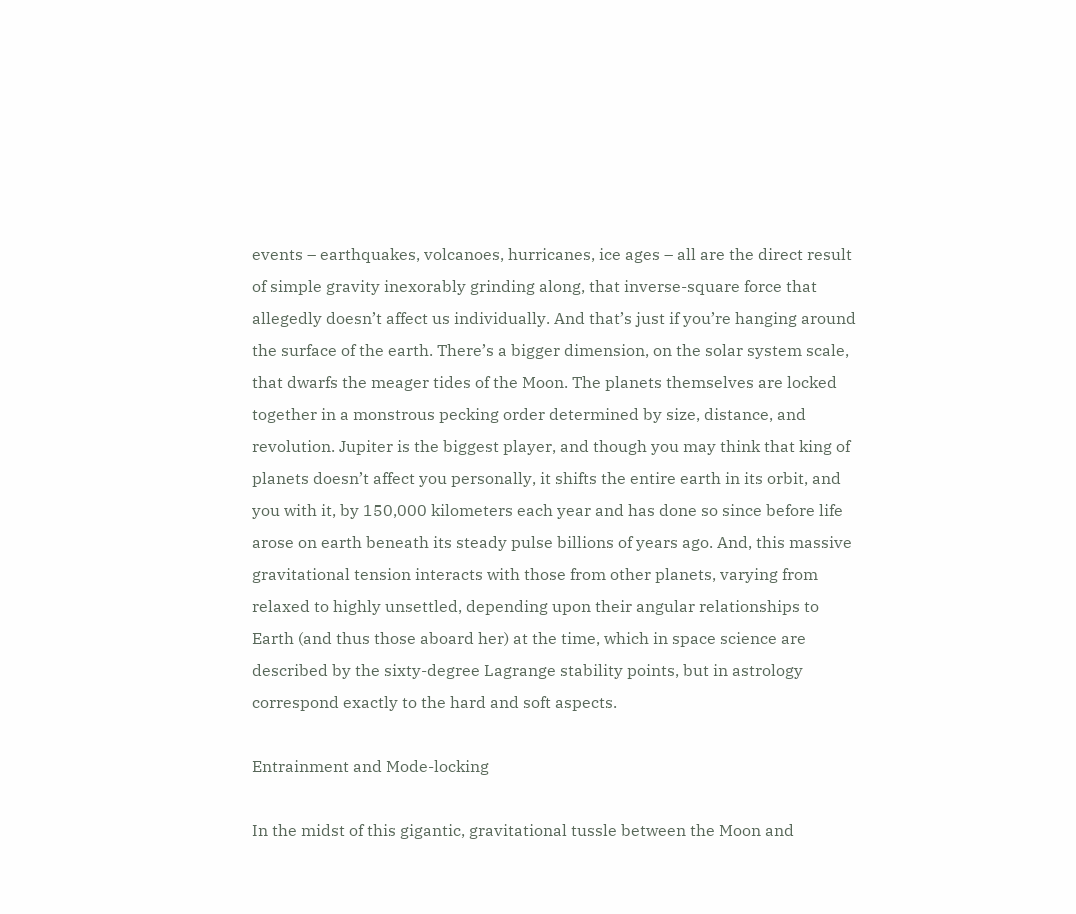events – earthquakes, volcanoes, hurricanes, ice ages – all are the direct result of simple gravity inexorably grinding along, that inverse-square force that allegedly doesn’t affect us individually. And that’s just if you’re hanging around the surface of the earth. There’s a bigger dimension, on the solar system scale, that dwarfs the meager tides of the Moon. The planets themselves are locked together in a monstrous pecking order determined by size, distance, and revolution. Jupiter is the biggest player, and though you may think that king of planets doesn’t affect you personally, it shifts the entire earth in its orbit, and you with it, by 150,000 kilometers each year and has done so since before life arose on earth beneath its steady pulse billions of years ago. And, this massive gravitational tension interacts with those from other planets, varying from relaxed to highly unsettled, depending upon their angular relationships to Earth (and thus those aboard her) at the time, which in space science are described by the sixty-degree Lagrange stability points, but in astrology correspond exactly to the hard and soft aspects.

Entrainment and Mode-locking

In the midst of this gigantic, gravitational tussle between the Moon and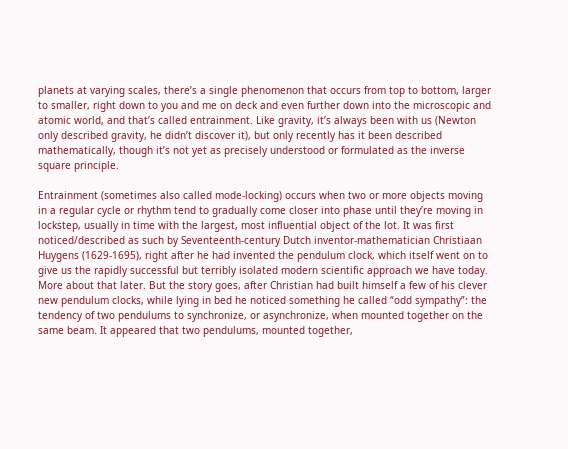planets at varying scales, there’s a single phenomenon that occurs from top to bottom, larger to smaller, right down to you and me on deck and even further down into the microscopic and atomic world, and that’s called entrainment. Like gravity, it’s always been with us (Newton only described gravity, he didn’t discover it), but only recently has it been described mathematically, though it’s not yet as precisely understood or formulated as the inverse square principle.

Entrainment (sometimes also called mode-locking) occurs when two or more objects moving in a regular cycle or rhythm tend to gradually come closer into phase until they’re moving in lockstep, usually in time with the largest, most influential object of the lot. It was first noticed/described as such by Seventeenth-century Dutch inventor-mathematician Christiaan Huygens (1629-1695), right after he had invented the pendulum clock, which itself went on to give us the rapidly successful but terribly isolated modern scientific approach we have today. More about that later. But the story goes, after Christian had built himself a few of his clever new pendulum clocks, while lying in bed he noticed something he called “odd sympathy”: the tendency of two pendulums to synchronize, or asynchronize, when mounted together on the same beam. It appeared that two pendulums, mounted together,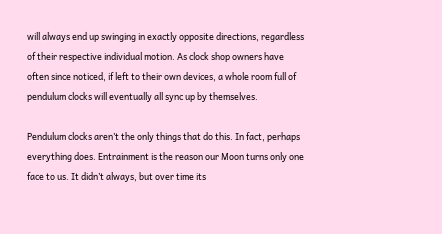will always end up swinging in exactly opposite directions, regardless of their respective individual motion. As clock shop owners have often since noticed, if left to their own devices, a whole room full of pendulum clocks will eventually all sync up by themselves.

Pendulum clocks aren’t the only things that do this. In fact, perhaps everything does. Entrainment is the reason our Moon turns only one face to us. It didn’t always, but over time its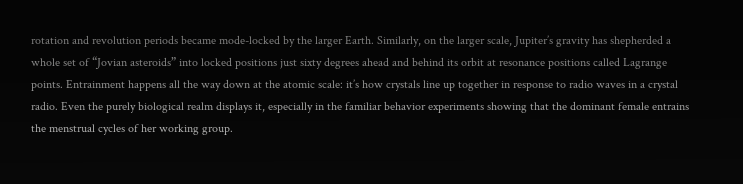rotation and revolution periods became mode-locked by the larger Earth. Similarly, on the larger scale, Jupiter’s gravity has shepherded a whole set of “Jovian asteroids” into locked positions just sixty degrees ahead and behind its orbit at resonance positions called Lagrange points. Entrainment happens all the way down at the atomic scale: it’s how crystals line up together in response to radio waves in a crystal radio. Even the purely biological realm displays it, especially in the familiar behavior experiments showing that the dominant female entrains the menstrual cycles of her working group.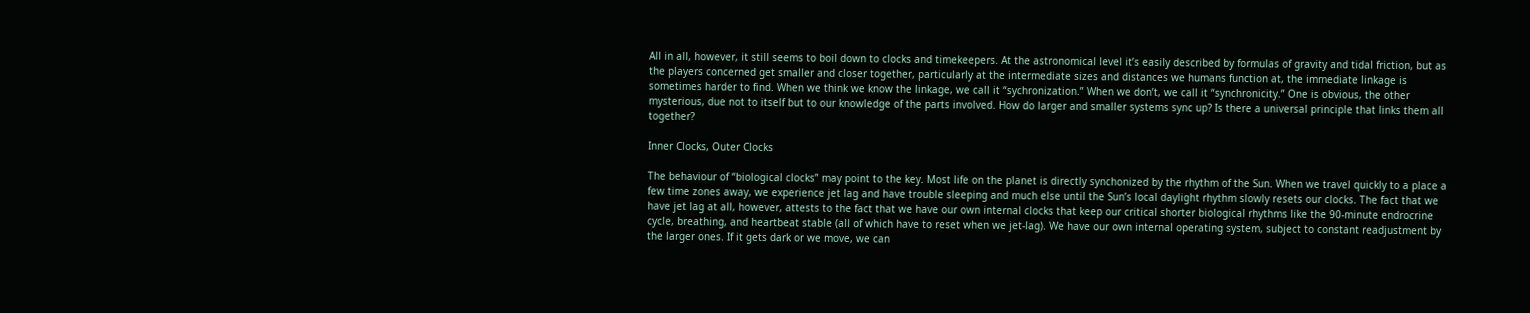All in all, however, it still seems to boil down to clocks and timekeepers. At the astronomical level it’s easily described by formulas of gravity and tidal friction, but as the players concerned get smaller and closer together, particularly at the intermediate sizes and distances we humans function at, the immediate linkage is sometimes harder to find. When we think we know the linkage, we call it “sychronization.” When we don’t, we call it “synchronicity.” One is obvious, the other mysterious, due not to itself but to our knowledge of the parts involved. How do larger and smaller systems sync up? Is there a universal principle that links them all together?

Inner Clocks, Outer Clocks

The behaviour of “biological clocks” may point to the key. Most life on the planet is directly synchonized by the rhythm of the Sun. When we travel quickly to a place a few time zones away, we experience jet lag and have trouble sleeping and much else until the Sun’s local daylight rhythm slowly resets our clocks. The fact that we have jet lag at all, however, attests to the fact that we have our own internal clocks that keep our critical shorter biological rhythms like the 90-minute endrocrine cycle, breathing, and heartbeat stable (all of which have to reset when we jet-lag). We have our own internal operating system, subject to constant readjustment by the larger ones. If it gets dark or we move, we can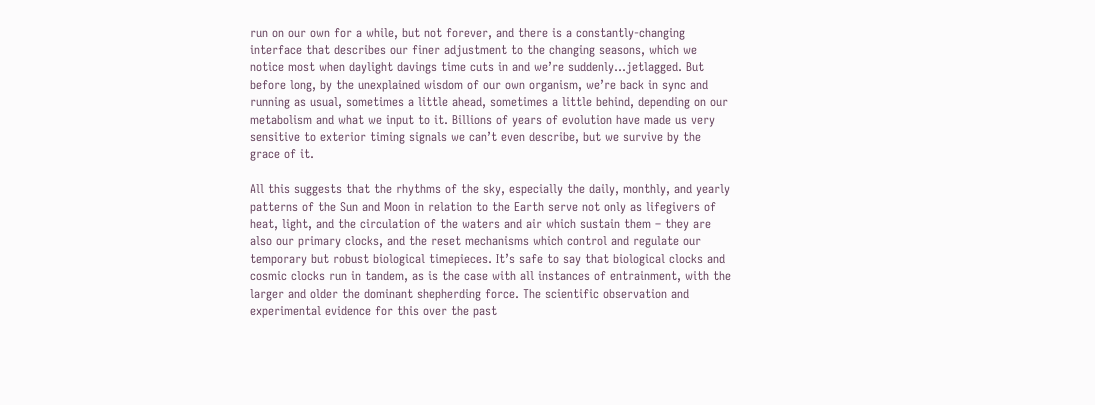run on our own for a while, but not forever, and there is a constantly-changing interface that describes our finer adjustment to the changing seasons, which we notice most when daylight davings time cuts in and we’re suddenly…jetlagged. But before long, by the unexplained wisdom of our own organism, we’re back in sync and running as usual, sometimes a little ahead, sometimes a little behind, depending on our metabolism and what we input to it. Billions of years of evolution have made us very sensitive to exterior timing signals we can’t even describe, but we survive by the grace of it.

All this suggests that the rhythms of the sky, especially the daily, monthly, and yearly patterns of the Sun and Moon in relation to the Earth serve not only as lifegivers of heat, light, and the circulation of the waters and air which sustain them – they are also our primary clocks, and the reset mechanisms which control and regulate our temporary but robust biological timepieces. It’s safe to say that biological clocks and cosmic clocks run in tandem, as is the case with all instances of entrainment, with the larger and older the dominant shepherding force. The scientific observation and experimental evidence for this over the past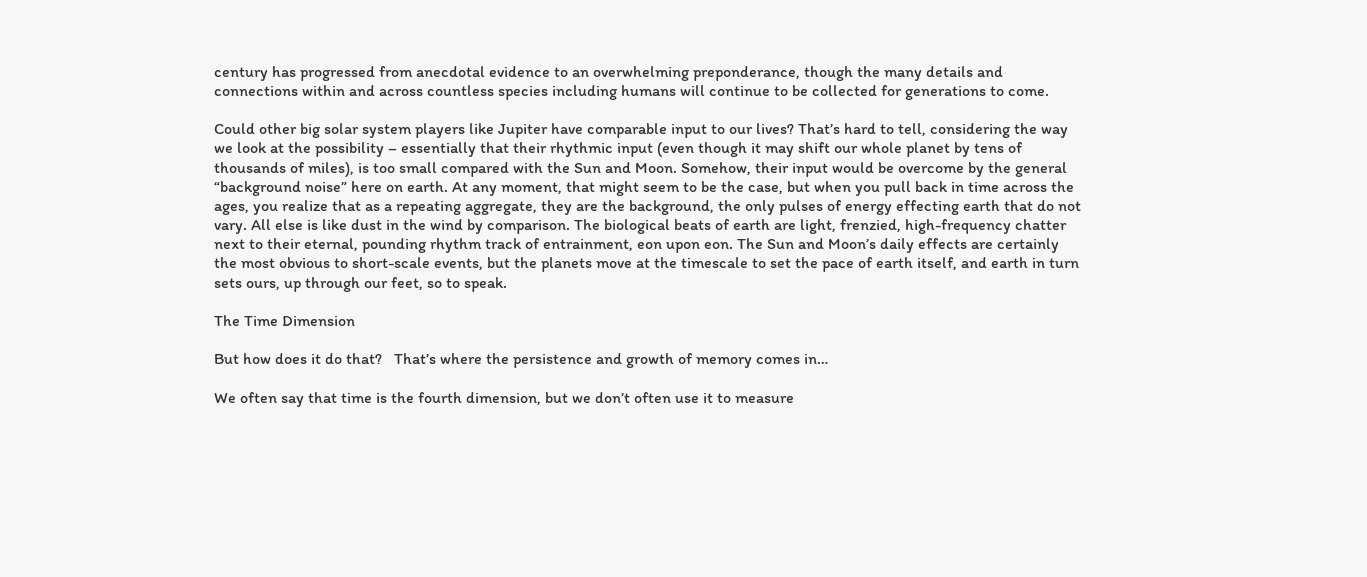century has progressed from anecdotal evidence to an overwhelming preponderance, though the many details and connections within and across countless species including humans will continue to be collected for generations to come.

Could other big solar system players like Jupiter have comparable input to our lives? That’s hard to tell, considering the way we look at the possibility – essentially that their rhythmic input (even though it may shift our whole planet by tens of thousands of miles), is too small compared with the Sun and Moon. Somehow, their input would be overcome by the general “background noise” here on earth. At any moment, that might seem to be the case, but when you pull back in time across the ages, you realize that as a repeating aggregate, they are the background, the only pulses of energy effecting earth that do not vary. All else is like dust in the wind by comparison. The biological beats of earth are light, frenzied, high-frequency chatter next to their eternal, pounding rhythm track of entrainment, eon upon eon. The Sun and Moon’s daily effects are certainly the most obvious to short-scale events, but the planets move at the timescale to set the pace of earth itself, and earth in turn sets ours, up through our feet, so to speak.

The Time Dimension

But how does it do that?   That’s where the persistence and growth of memory comes in…

We often say that time is the fourth dimension, but we don’t often use it to measure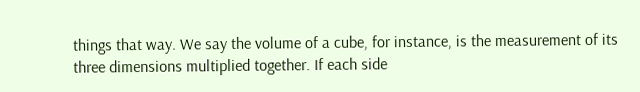things that way. We say the volume of a cube, for instance, is the measurement of its three dimensions multiplied together. If each side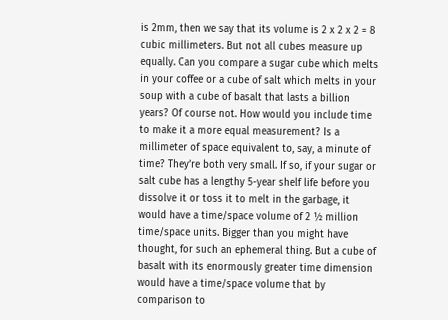is 2mm, then we say that its volume is 2 x 2 x 2 = 8 cubic millimeters. But not all cubes measure up equally. Can you compare a sugar cube which melts in your coffee or a cube of salt which melts in your soup with a cube of basalt that lasts a billion years? Of course not. How would you include time to make it a more equal measurement? Is a millimeter of space equivalent to, say, a minute of time? They’re both very small. If so, if your sugar or salt cube has a lengthy 5-year shelf life before you dissolve it or toss it to melt in the garbage, it would have a time/space volume of 2 ½ million time/space units. Bigger than you might have thought, for such an ephemeral thing. But a cube of basalt with its enormously greater time dimension would have a time/space volume that by comparison to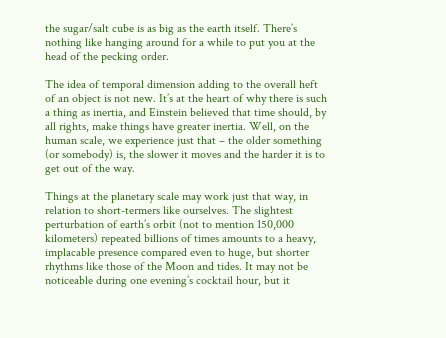the sugar/salt cube is as big as the earth itself. There’s nothing like hanging around for a while to put you at the head of the pecking order.

The idea of temporal dimension adding to the overall heft of an object is not new. It’s at the heart of why there is such a thing as inertia, and Einstein believed that time should, by all rights, make things have greater inertia. Well, on the human scale, we experience just that – the older something (or somebody) is, the slower it moves and the harder it is to get out of the way.

Things at the planetary scale may work just that way, in relation to short-termers like ourselves. The slightest perturbation of earth’s orbit (not to mention 150,000 kilometers) repeated billions of times amounts to a heavy, implacable presence compared even to huge, but shorter rhythms like those of the Moon and tides. It may not be noticeable during one evening’s cocktail hour, but it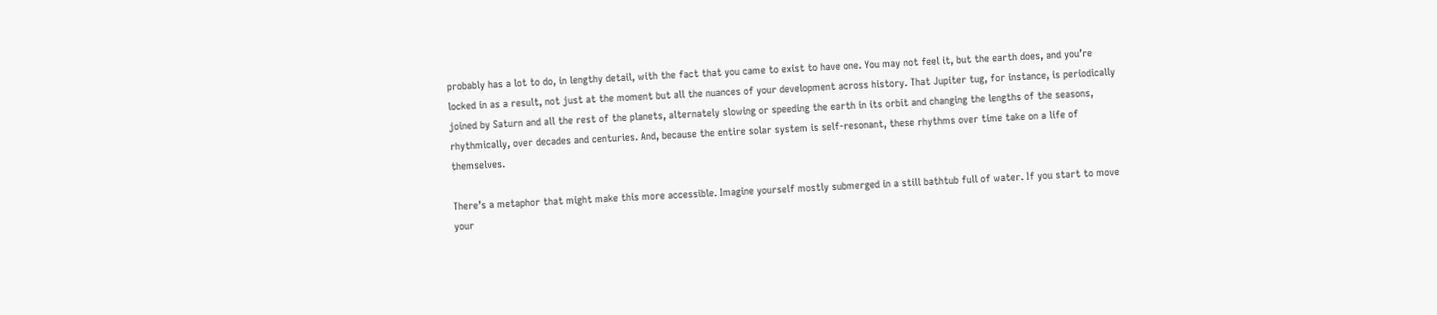probably has a lot to do, in lengthy detail, with the fact that you came to exist to have one. You may not feel it, but the earth does, and you’re locked in as a result, not just at the moment but all the nuances of your development across history. That Jupiter tug, for instance, is periodically joined by Saturn and all the rest of the planets, alternately slowing or speeding the earth in its orbit and changing the lengths of the seasons, rhythmically, over decades and centuries. And, because the entire solar system is self-resonant, these rhythms over time take on a life of themselves.

There’s a metaphor that might make this more accessible. Imagine yourself mostly submerged in a still bathtub full of water. If you start to move your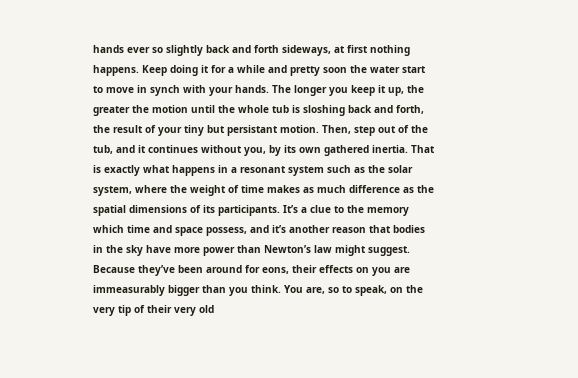hands ever so slightly back and forth sideways, at first nothing happens. Keep doing it for a while and pretty soon the water start to move in synch with your hands. The longer you keep it up, the greater the motion until the whole tub is sloshing back and forth, the result of your tiny but persistant motion. Then, step out of the tub, and it continues without you, by its own gathered inertia. That is exactly what happens in a resonant system such as the solar system, where the weight of time makes as much difference as the spatial dimensions of its participants. It’s a clue to the memory which time and space possess, and it’s another reason that bodies in the sky have more power than Newton’s law might suggest. Because they’ve been around for eons, their effects on you are immeasurably bigger than you think. You are, so to speak, on the very tip of their very old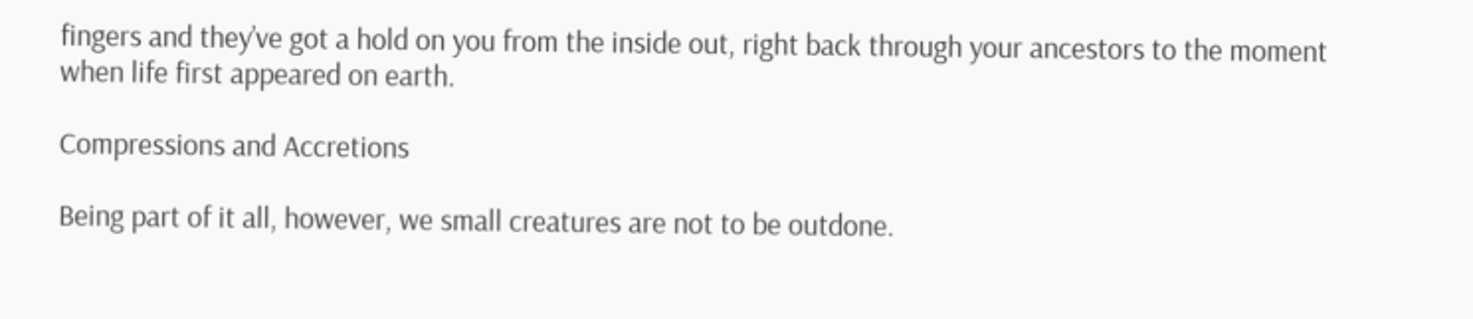fingers and they’ve got a hold on you from the inside out, right back through your ancestors to the moment when life first appeared on earth.

Compressions and Accretions

Being part of it all, however, we small creatures are not to be outdone.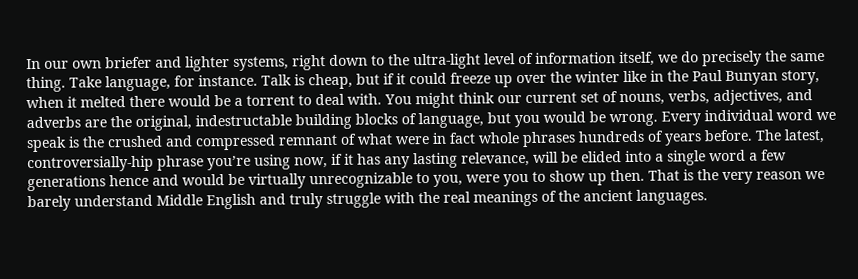In our own briefer and lighter systems, right down to the ultra-light level of information itself, we do precisely the same thing. Take language, for instance. Talk is cheap, but if it could freeze up over the winter like in the Paul Bunyan story, when it melted there would be a torrent to deal with. You might think our current set of nouns, verbs, adjectives, and adverbs are the original, indestructable building blocks of language, but you would be wrong. Every individual word we speak is the crushed and compressed remnant of what were in fact whole phrases hundreds of years before. The latest, controversially-hip phrase you’re using now, if it has any lasting relevance, will be elided into a single word a few generations hence and would be virtually unrecognizable to you, were you to show up then. That is the very reason we barely understand Middle English and truly struggle with the real meanings of the ancient languages.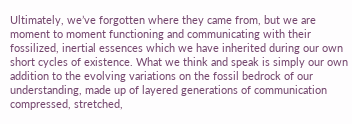Ultimately, we’ve forgotten where they came from, but we are moment to moment functioning and communicating with their fossilized, inertial essences which we have inherited during our own short cycles of existence. What we think and speak is simply our own addition to the evolving variations on the fossil bedrock of our understanding, made up of layered generations of communication compressed, stretched,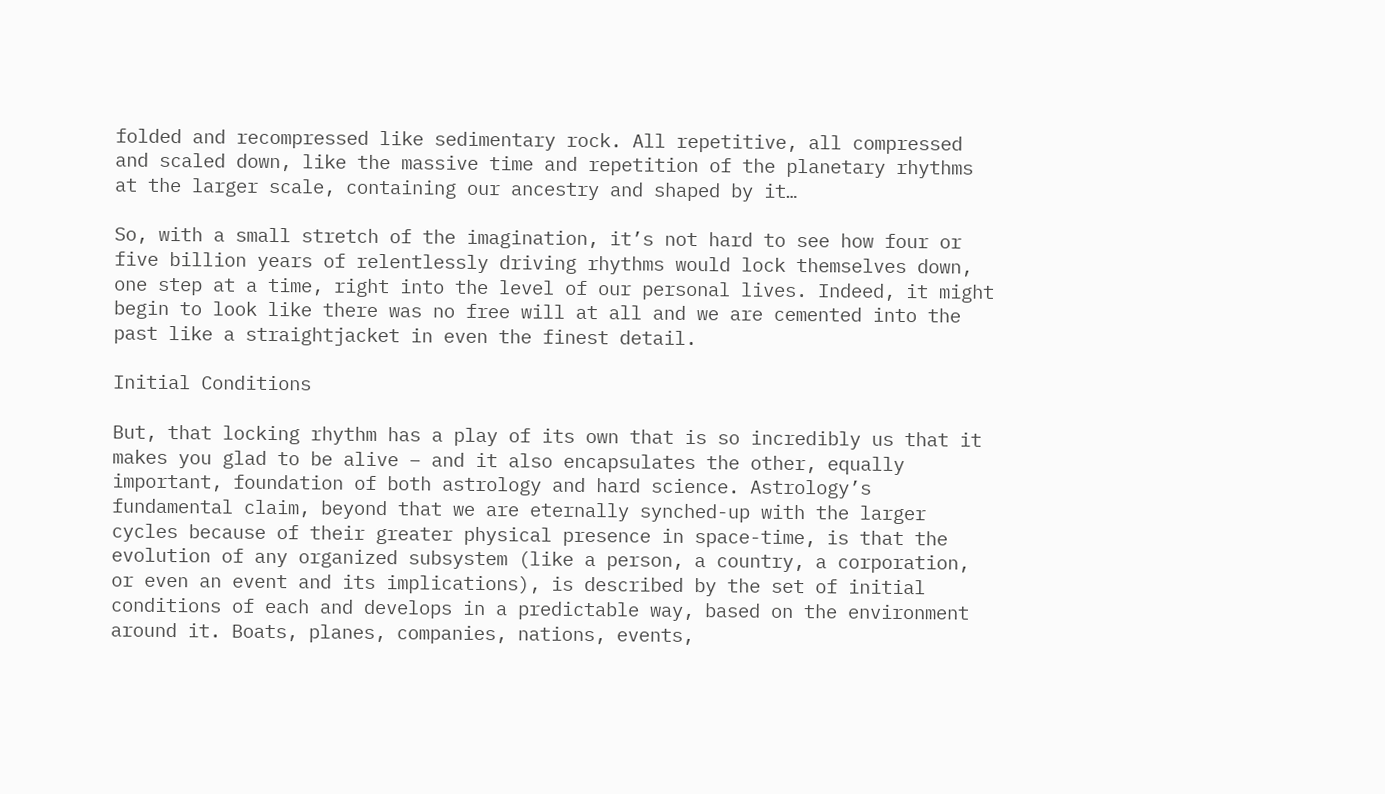folded and recompressed like sedimentary rock. All repetitive, all compressed and scaled down, like the massive time and repetition of the planetary rhythms at the larger scale, containing our ancestry and shaped by it…

So, with a small stretch of the imagination, it’s not hard to see how four or five billion years of relentlessly driving rhythms would lock themselves down, one step at a time, right into the level of our personal lives. Indeed, it might begin to look like there was no free will at all and we are cemented into the past like a straightjacket in even the finest detail.

Initial Conditions

But, that locking rhythm has a play of its own that is so incredibly us that it makes you glad to be alive – and it also encapsulates the other, equally important, foundation of both astrology and hard science. Astrology’s fundamental claim, beyond that we are eternally synched-up with the larger cycles because of their greater physical presence in space-time, is that the evolution of any organized subsystem (like a person, a country, a corporation, or even an event and its implications), is described by the set of initial conditions of each and develops in a predictable way, based on the environment around it. Boats, planes, companies, nations, events,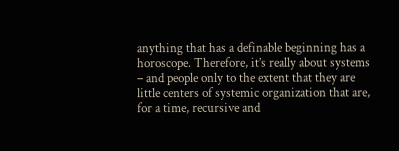anything that has a definable beginning has a horoscope. Therefore, it’s really about systems – and people only to the extent that they are little centers of systemic organization that are, for a time, recursive and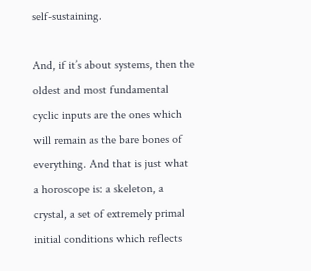self-sustaining.

And, if it’s about systems, then the oldest and most fundamental cyclic inputs are the ones which will remain as the bare bones of everything. And that is just what a horoscope is: a skeleton, a crystal, a set of extremely primal initial conditions which reflects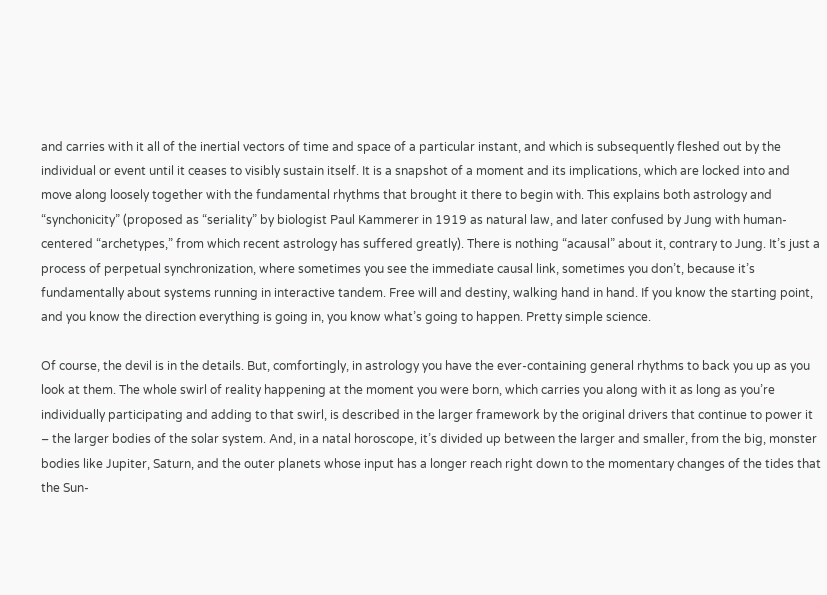and carries with it all of the inertial vectors of time and space of a particular instant, and which is subsequently fleshed out by the individual or event until it ceases to visibly sustain itself. It is a snapshot of a moment and its implications, which are locked into and move along loosely together with the fundamental rhythms that brought it there to begin with. This explains both astrology and “synchonicity” (proposed as “seriality” by biologist Paul Kammerer in 1919 as natural law, and later confused by Jung with human-centered “archetypes,” from which recent astrology has suffered greatly). There is nothing “acausal” about it, contrary to Jung. It’s just a process of perpetual synchronization, where sometimes you see the immediate causal link, sometimes you don’t, because it’s fundamentally about systems running in interactive tandem. Free will and destiny, walking hand in hand. If you know the starting point, and you know the direction everything is going in, you know what’s going to happen. Pretty simple science.

Of course, the devil is in the details. But, comfortingly, in astrology you have the ever-containing general rhythms to back you up as you look at them. The whole swirl of reality happening at the moment you were born, which carries you along with it as long as you’re individually participating and adding to that swirl, is described in the larger framework by the original drivers that continue to power it – the larger bodies of the solar system. And, in a natal horoscope, it’s divided up between the larger and smaller, from the big, monster bodies like Jupiter, Saturn, and the outer planets whose input has a longer reach right down to the momentary changes of the tides that the Sun-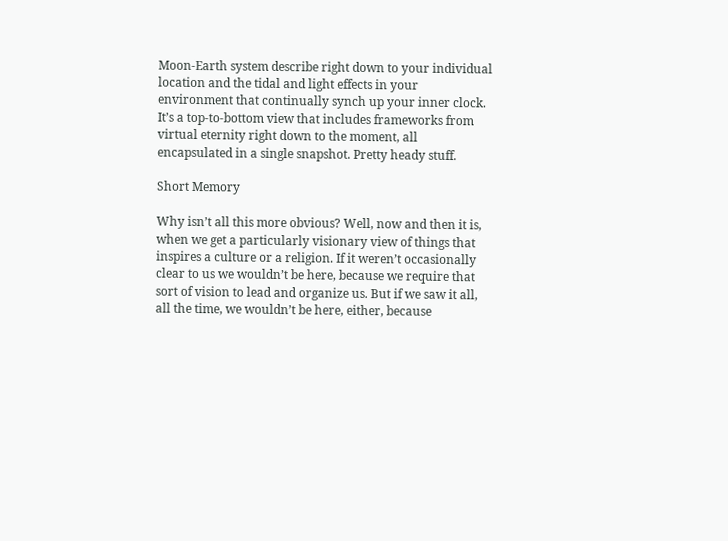Moon-Earth system describe right down to your individual location and the tidal and light effects in your environment that continually synch up your inner clock. It’s a top-to-bottom view that includes frameworks from virtual eternity right down to the moment, all encapsulated in a single snapshot. Pretty heady stuff.

Short Memory

Why isn’t all this more obvious? Well, now and then it is, when we get a particularly visionary view of things that inspires a culture or a religion. If it weren’t occasionally clear to us we wouldn’t be here, because we require that sort of vision to lead and organize us. But if we saw it all, all the time, we wouldn’t be here, either, because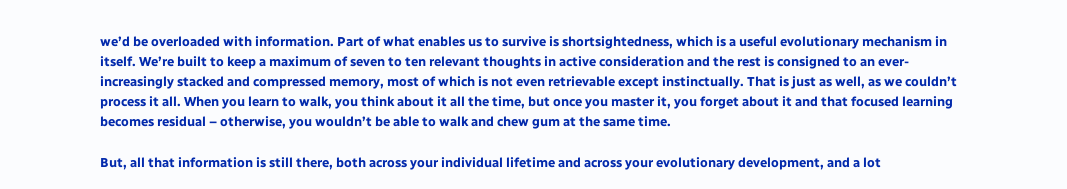we’d be overloaded with information. Part of what enables us to survive is shortsightedness, which is a useful evolutionary mechanism in itself. We’re built to keep a maximum of seven to ten relevant thoughts in active consideration and the rest is consigned to an ever-increasingly stacked and compressed memory, most of which is not even retrievable except instinctually. That is just as well, as we couldn’t process it all. When you learn to walk, you think about it all the time, but once you master it, you forget about it and that focused learning becomes residual – otherwise, you wouldn’t be able to walk and chew gum at the same time.

But, all that information is still there, both across your individual lifetime and across your evolutionary development, and a lot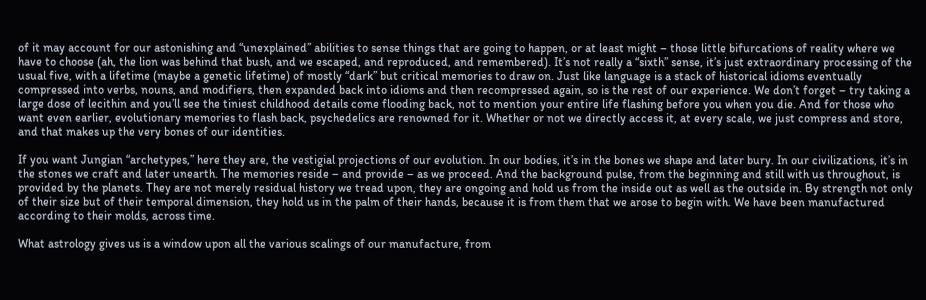of it may account for our astonishing and “unexplained” abilities to sense things that are going to happen, or at least might – those little bifurcations of reality where we have to choose (ah, the lion was behind that bush, and we escaped, and reproduced, and remembered). It’s not really a “sixth” sense, it’s just extraordinary processing of the usual five, with a lifetime (maybe a genetic lifetime) of mostly “dark” but critical memories to draw on. Just like language is a stack of historical idioms eventually compressed into verbs, nouns, and modifiers, then expanded back into idioms and then recompressed again, so is the rest of our experience. We don’t forget – try taking a large dose of lecithin and you’ll see the tiniest childhood details come flooding back, not to mention your entire life flashing before you when you die. And for those who want even earlier, evolutionary memories to flash back, psychedelics are renowned for it. Whether or not we directly access it, at every scale, we just compress and store, and that makes up the very bones of our identities.

If you want Jungian “archetypes,” here they are, the vestigial projections of our evolution. In our bodies, it’s in the bones we shape and later bury. In our civilizations, it’s in the stones we craft and later unearth. The memories reside – and provide – as we proceed. And the background pulse, from the beginning and still with us throughout, is provided by the planets. They are not merely residual history we tread upon, they are ongoing and hold us from the inside out as well as the outside in. By strength not only of their size but of their temporal dimension, they hold us in the palm of their hands, because it is from them that we arose to begin with. We have been manufactured according to their molds, across time.

What astrology gives us is a window upon all the various scalings of our manufacture, from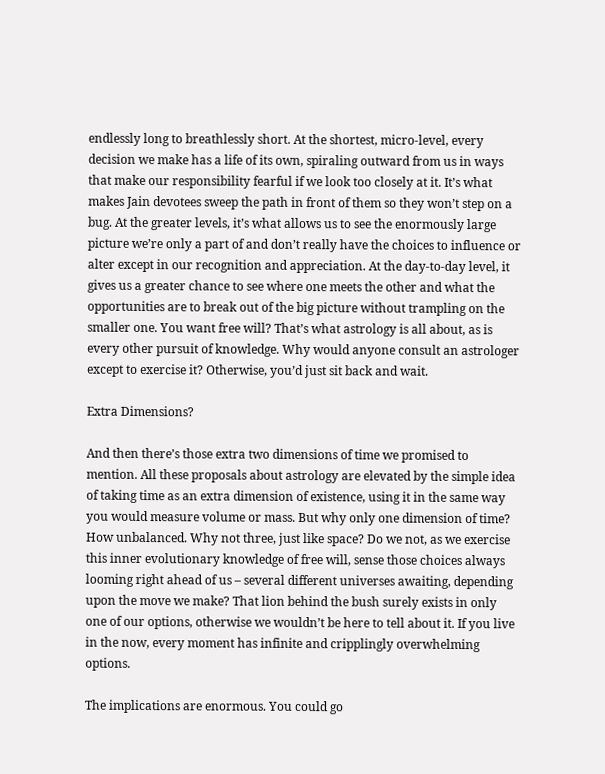endlessly long to breathlessly short. At the shortest, micro-level, every decision we make has a life of its own, spiraling outward from us in ways that make our responsibility fearful if we look too closely at it. It’s what makes Jain devotees sweep the path in front of them so they won’t step on a bug. At the greater levels, it’s what allows us to see the enormously large picture we’re only a part of and don’t really have the choices to influence or alter except in our recognition and appreciation. At the day-to-day level, it gives us a greater chance to see where one meets the other and what the opportunities are to break out of the big picture without trampling on the smaller one. You want free will? That’s what astrology is all about, as is every other pursuit of knowledge. Why would anyone consult an astrologer except to exercise it? Otherwise, you’d just sit back and wait.

Extra Dimensions?

And then there’s those extra two dimensions of time we promised to mention. All these proposals about astrology are elevated by the simple idea of taking time as an extra dimension of existence, using it in the same way you would measure volume or mass. But why only one dimension of time? How unbalanced. Why not three, just like space? Do we not, as we exercise this inner evolutionary knowledge of free will, sense those choices always looming right ahead of us – several different universes awaiting, depending upon the move we make? That lion behind the bush surely exists in only one of our options, otherwise we wouldn’t be here to tell about it. If you live in the now, every moment has infinite and cripplingly overwhelming options.

The implications are enormous. You could go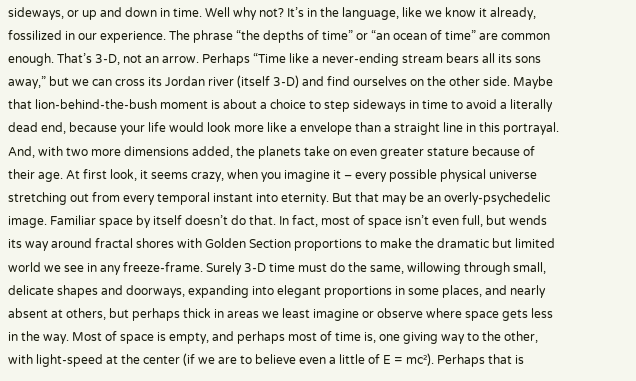sideways, or up and down in time. Well why not? It’s in the language, like we know it already, fossilized in our experience. The phrase “the depths of time” or “an ocean of time” are common enough. That’s 3-D, not an arrow. Perhaps “Time like a never-ending stream bears all its sons away,” but we can cross its Jordan river (itself 3-D) and find ourselves on the other side. Maybe that lion-behind-the-bush moment is about a choice to step sideways in time to avoid a literally dead end, because your life would look more like a envelope than a straight line in this portrayal. And, with two more dimensions added, the planets take on even greater stature because of their age. At first look, it seems crazy, when you imagine it – every possible physical universe stretching out from every temporal instant into eternity. But that may be an overly-psychedelic image. Familiar space by itself doesn’t do that. In fact, most of space isn’t even full, but wends its way around fractal shores with Golden Section proportions to make the dramatic but limited world we see in any freeze-frame. Surely 3-D time must do the same, willowing through small, delicate shapes and doorways, expanding into elegant proportions in some places, and nearly absent at others, but perhaps thick in areas we least imagine or observe where space gets less in the way. Most of space is empty, and perhaps most of time is, one giving way to the other, with light-speed at the center (if we are to believe even a little of E = mc²). Perhaps that is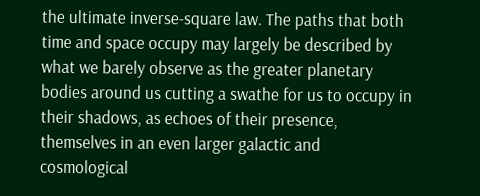the ultimate inverse-square law. The paths that both time and space occupy may largely be described by what we barely observe as the greater planetary bodies around us cutting a swathe for us to occupy in their shadows, as echoes of their presence, themselves in an even larger galactic and cosmological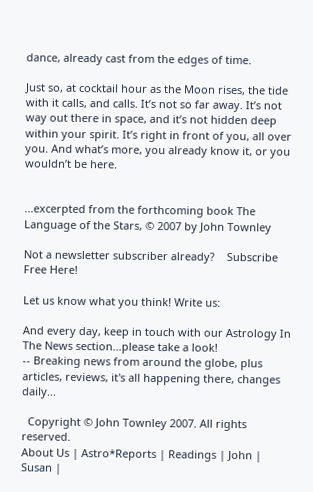dance, already cast from the edges of time.

Just so, at cocktail hour as the Moon rises, the tide with it calls, and calls. It’s not so far away. It’s not way out there in space, and it’s not hidden deep within your spirit. It’s right in front of you, all over you. And what’s more, you already know it, or you wouldn’t be here.


...excerpted from the forthcoming book The Language of the Stars, © 2007 by John Townley

Not a newsletter subscriber already?    Subscribe Free Here!

Let us know what you think! Write us:

And every day, keep in touch with our Astrology In The News section...please take a look!
-- Breaking news from around the globe, plus articles, reviews, it's all happening there, changes daily...

  Copyright © John Townley 2007. All rights reserved.
About Us | Astro*Reports | Readings | John | Susan |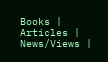Books | Articles | News/Views |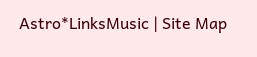Astro*LinksMusic | Site Map